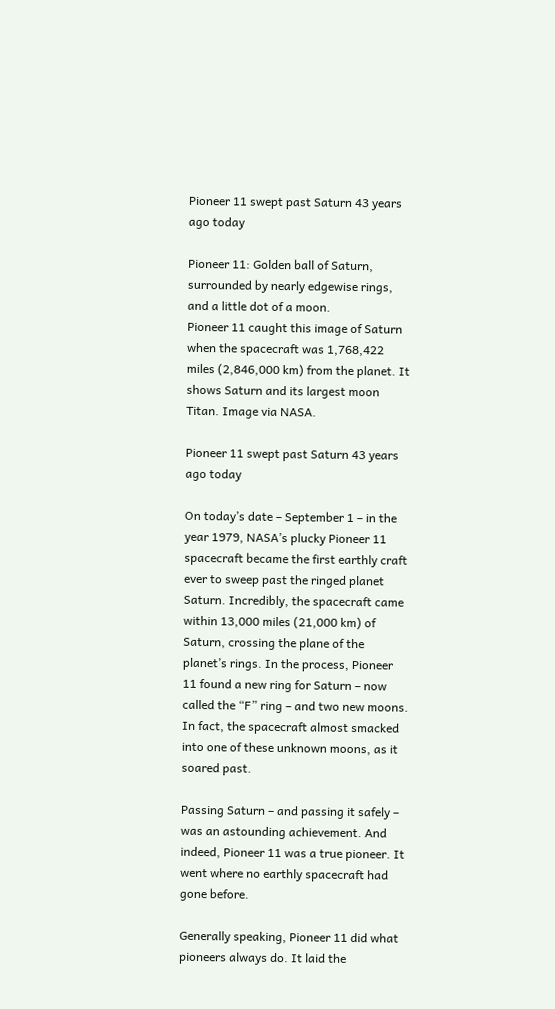Pioneer 11 swept past Saturn 43 years ago today

Pioneer 11: Golden ball of Saturn, surrounded by nearly edgewise rings, and a little dot of a moon.
Pioneer 11 caught this image of Saturn when the spacecraft was 1,768,422 miles (2,846,000 km) from the planet. It shows Saturn and its largest moon Titan. Image via NASA.

Pioneer 11 swept past Saturn 43 years ago today

On today’s date – September 1 – in the year 1979, NASA’s plucky Pioneer 11 spacecraft became the first earthly craft ever to sweep past the ringed planet Saturn. Incredibly, the spacecraft came within 13,000 miles (21,000 km) of Saturn, crossing the plane of the planet’s rings. In the process, Pioneer 11 found a new ring for Saturn – now called the “F” ring – and two new moons. In fact, the spacecraft almost smacked into one of these unknown moons, as it soared past.

Passing Saturn – and passing it safely – was an astounding achievement. And indeed, Pioneer 11 was a true pioneer. It went where no earthly spacecraft had gone before.

Generally speaking, Pioneer 11 did what pioneers always do. It laid the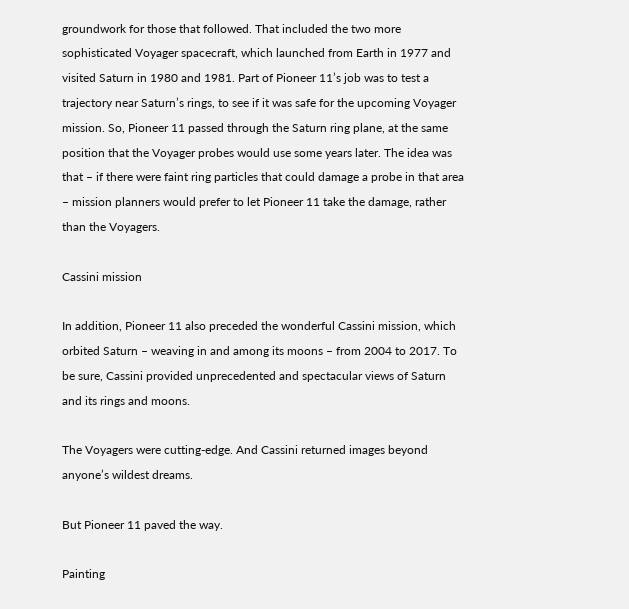groundwork for those that followed. That included the two more sophisticated Voyager spacecraft, which launched from Earth in 1977 and visited Saturn in 1980 and 1981. Part of Pioneer 11’s job was to test a trajectory near Saturn’s rings, to see if it was safe for the upcoming Voyager mission. So, Pioneer 11 passed through the Saturn ring plane, at the same position that the Voyager probes would use some years later. The idea was that – if there were faint ring particles that could damage a probe in that area – mission planners would prefer to let Pioneer 11 take the damage, rather than the Voyagers.

Cassini mission

In addition, Pioneer 11 also preceded the wonderful Cassini mission, which orbited Saturn – weaving in and among its moons – from 2004 to 2017. To be sure, Cassini provided unprecedented and spectacular views of Saturn and its rings and moons.

The Voyagers were cutting-edge. And Cassini returned images beyond anyone’s wildest dreams.

But Pioneer 11 paved the way.

Painting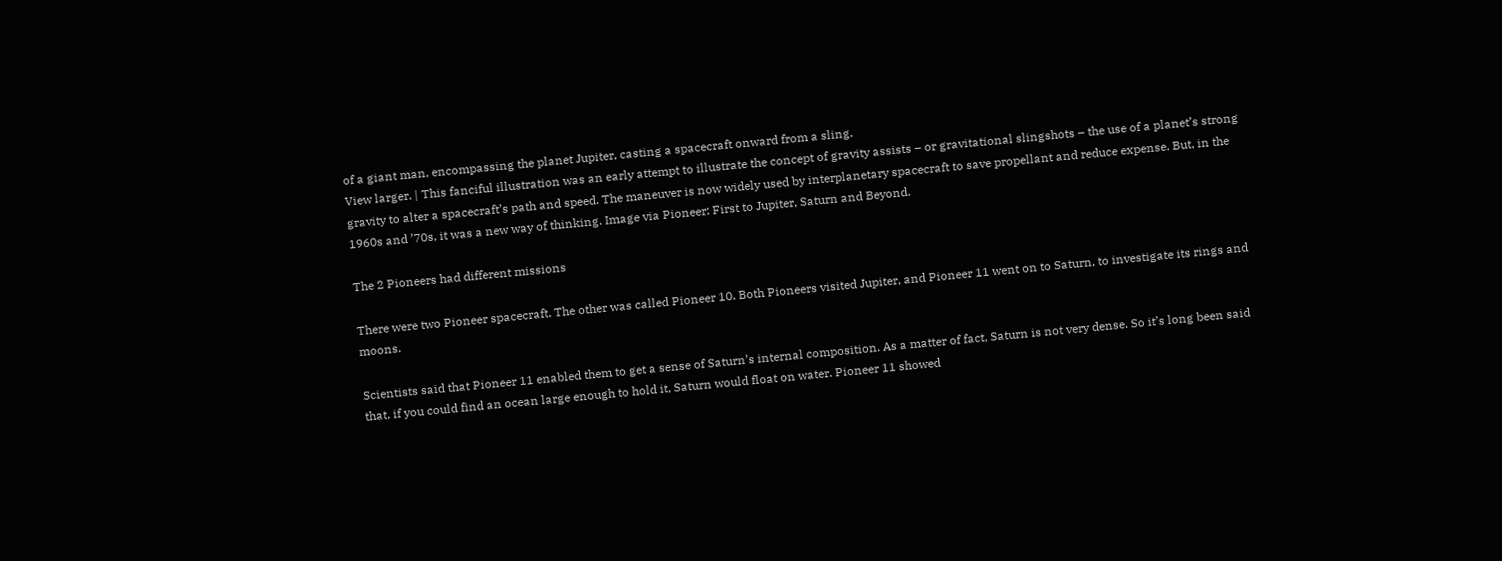of a giant man, encompassing the planet Jupiter, casting a spacecraft onward from a sling.
View larger. | This fanciful illustration was an early attempt to illustrate the concept of gravity assists – or gravitational slingshots – the use of a planet’s strong gravity to alter a spacecraft’s path and speed. The maneuver is now widely used by interplanetary spacecraft to save propellant and reduce expense. But, in the 1960s and ’70s, it was a new way of thinking. Image via Pioneer: First to Jupiter, Saturn and Beyond.

The 2 Pioneers had different missions

There were two Pioneer spacecraft. The other was called Pioneer 10. Both Pioneers visited Jupiter, and Pioneer 11 went on to Saturn, to investigate its rings and moons.

Scientists said that Pioneer 11 enabled them to get a sense of Saturn’s internal composition. As a matter of fact, Saturn is not very dense. So it’s long been said that, if you could find an ocean large enough to hold it, Saturn would float on water. Pioneer 11 showed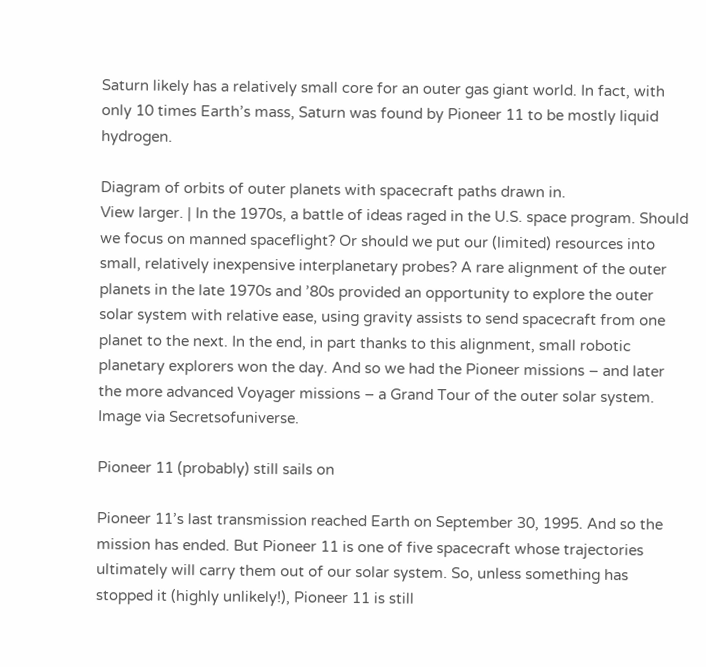Saturn likely has a relatively small core for an outer gas giant world. In fact, with only 10 times Earth’s mass, Saturn was found by Pioneer 11 to be mostly liquid hydrogen.

Diagram of orbits of outer planets with spacecraft paths drawn in.
View larger. | In the 1970s, a battle of ideas raged in the U.S. space program. Should we focus on manned spaceflight? Or should we put our (limited) resources into small, relatively inexpensive interplanetary probes? A rare alignment of the outer planets in the late 1970s and ’80s provided an opportunity to explore the outer solar system with relative ease, using gravity assists to send spacecraft from one planet to the next. In the end, in part thanks to this alignment, small robotic planetary explorers won the day. And so we had the Pioneer missions – and later the more advanced Voyager missions – a Grand Tour of the outer solar system. Image via Secretsofuniverse.

Pioneer 11 (probably) still sails on

Pioneer 11’s last transmission reached Earth on September 30, 1995. And so the mission has ended. But Pioneer 11 is one of five spacecraft whose trajectories ultimately will carry them out of our solar system. So, unless something has stopped it (highly unlikely!), Pioneer 11 is still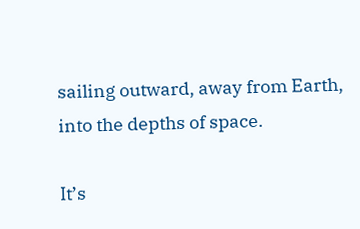sailing outward, away from Earth, into the depths of space.

It’s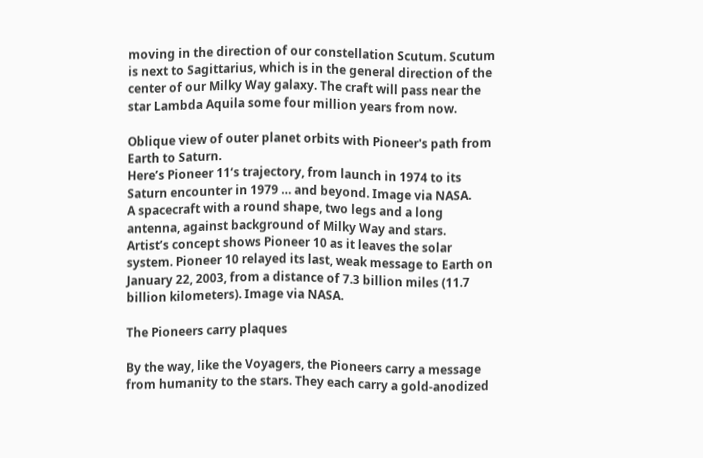moving in the direction of our constellation Scutum. Scutum is next to Sagittarius, which is in the general direction of the center of our Milky Way galaxy. The craft will pass near the star Lambda Aquila some four million years from now.

Oblique view of outer planet orbits with Pioneer's path from Earth to Saturn.
Here’s Pioneer 11‘s trajectory, from launch in 1974 to its Saturn encounter in 1979 … and beyond. Image via NASA.
A spacecraft with a round shape, two legs and a long antenna, against background of Milky Way and stars.
Artist’s concept shows Pioneer 10 as it leaves the solar system. Pioneer 10 relayed its last, weak message to Earth on January 22, 2003, from a distance of 7.3 billion miles (11.7 billion kilometers). Image via NASA.

The Pioneers carry plaques

By the way, like the Voyagers, the Pioneers carry a message from humanity to the stars. They each carry a gold-anodized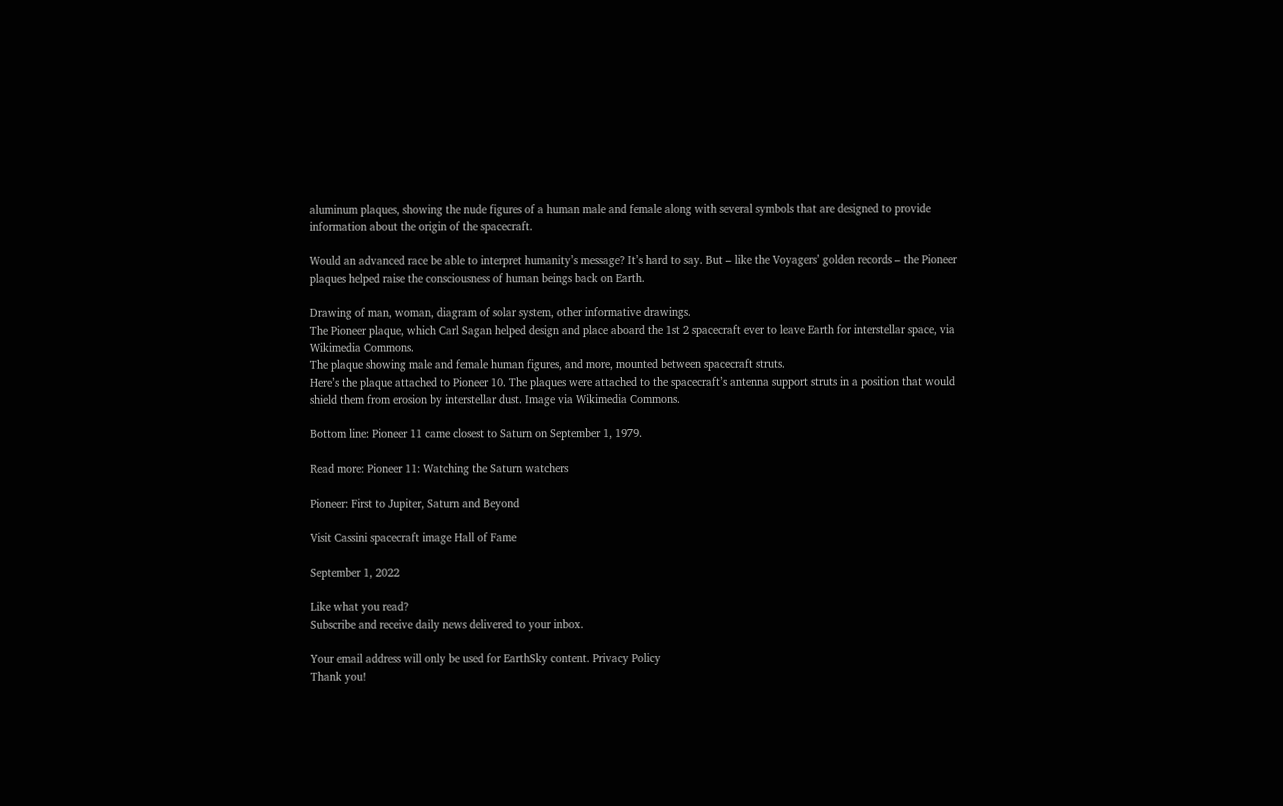aluminum plaques, showing the nude figures of a human male and female along with several symbols that are designed to provide information about the origin of the spacecraft.

Would an advanced race be able to interpret humanity’s message? It’s hard to say. But – like the Voyagers’ golden records – the Pioneer plaques helped raise the consciousness of human beings back on Earth.

Drawing of man, woman, diagram of solar system, other informative drawings.
The Pioneer plaque, which Carl Sagan helped design and place aboard the 1st 2 spacecraft ever to leave Earth for interstellar space, via Wikimedia Commons.
The plaque showing male and female human figures, and more, mounted between spacecraft struts.
Here’s the plaque attached to Pioneer 10. The plaques were attached to the spacecraft’s antenna support struts in a position that would shield them from erosion by interstellar dust. Image via Wikimedia Commons.

Bottom line: Pioneer 11 came closest to Saturn on September 1, 1979.

Read more: Pioneer 11: Watching the Saturn watchers

Pioneer: First to Jupiter, Saturn and Beyond

Visit Cassini spacecraft image Hall of Fame

September 1, 2022

Like what you read?
Subscribe and receive daily news delivered to your inbox.

Your email address will only be used for EarthSky content. Privacy Policy
Thank you!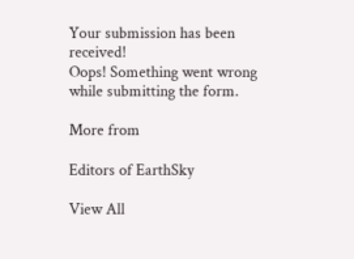Your submission has been received!
Oops! Something went wrong while submitting the form.

More from

Editors of EarthSky

View All